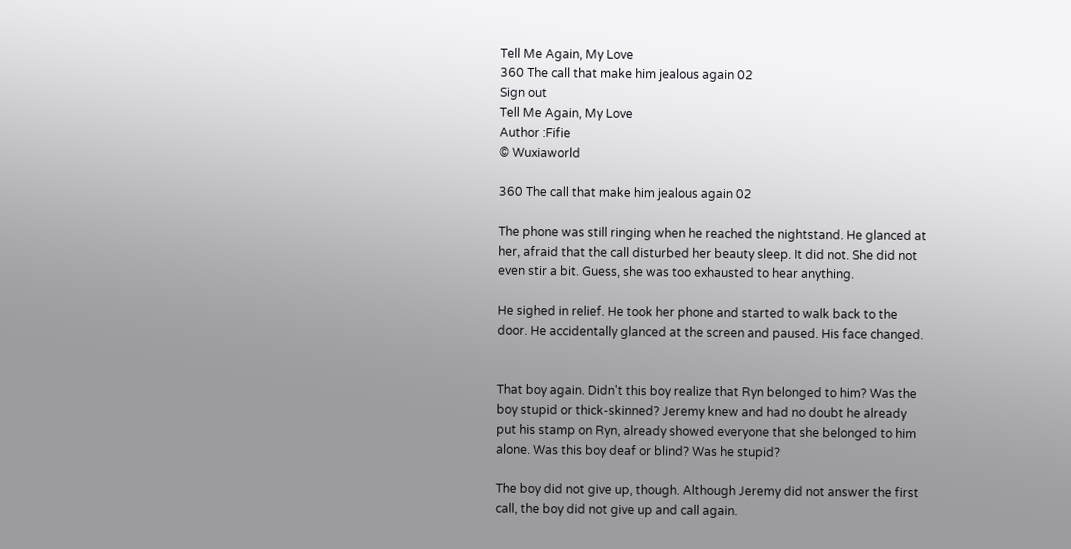Tell Me Again, My Love
360 The call that make him jealous again 02
Sign out
Tell Me Again, My Love
Author :Fifie
© Wuxiaworld

360 The call that make him jealous again 02

The phone was still ringing when he reached the nightstand. He glanced at her, afraid that the call disturbed her beauty sleep. It did not. She did not even stir a bit. Guess, she was too exhausted to hear anything.

He sighed in relief. He took her phone and started to walk back to the door. He accidentally glanced at the screen and paused. His face changed.


That boy again. Didn't this boy realize that Ryn belonged to him? Was the boy stupid or thick-skinned? Jeremy knew and had no doubt he already put his stamp on Ryn, already showed everyone that she belonged to him alone. Was this boy deaf or blind? Was he stupid?

The boy did not give up, though. Although Jeremy did not answer the first call, the boy did not give up and call again.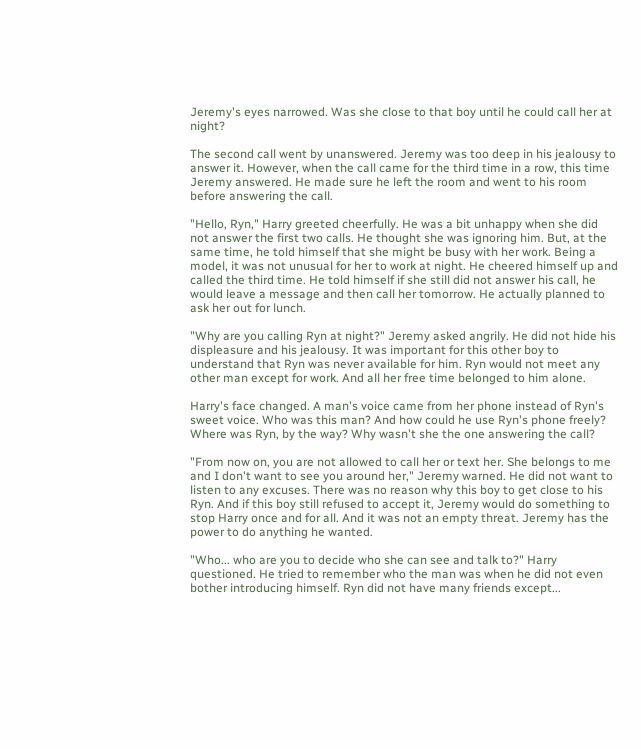Jeremy's eyes narrowed. Was she close to that boy until he could call her at night?

The second call went by unanswered. Jeremy was too deep in his jealousy to answer it. However, when the call came for the third time in a row, this time Jeremy answered. He made sure he left the room and went to his room before answering the call.

"Hello, Ryn," Harry greeted cheerfully. He was a bit unhappy when she did not answer the first two calls. He thought she was ignoring him. But, at the same time, he told himself that she might be busy with her work. Being a model, it was not unusual for her to work at night. He cheered himself up and called the third time. He told himself if she still did not answer his call, he would leave a message and then call her tomorrow. He actually planned to ask her out for lunch.

"Why are you calling Ryn at night?" Jeremy asked angrily. He did not hide his displeasure and his jealousy. It was important for this other boy to understand that Ryn was never available for him. Ryn would not meet any other man except for work. And all her free time belonged to him alone.

Harry's face changed. A man's voice came from her phone instead of Ryn's sweet voice. Who was this man? And how could he use Ryn's phone freely? Where was Ryn, by the way? Why wasn't she the one answering the call?

"From now on, you are not allowed to call her or text her. She belongs to me and I don't want to see you around her," Jeremy warned. He did not want to listen to any excuses. There was no reason why this boy to get close to his Ryn. And if this boy still refused to accept it, Jeremy would do something to stop Harry once and for all. And it was not an empty threat. Jeremy has the power to do anything he wanted.

"Who... who are you to decide who she can see and talk to?" Harry questioned. He tried to remember who the man was when he did not even bother introducing himself. Ryn did not have many friends except...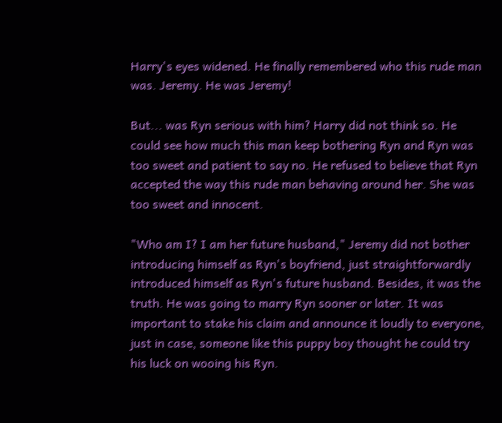Harry's eyes widened. He finally remembered who this rude man was. Jeremy. He was Jeremy!

But... was Ryn serious with him? Harry did not think so. He could see how much this man keep bothering Ryn and Ryn was too sweet and patient to say no. He refused to believe that Ryn accepted the way this rude man behaving around her. She was too sweet and innocent.

"Who am I? I am her future husband," Jeremy did not bother introducing himself as Ryn's boyfriend, just straightforwardly introduced himself as Ryn's future husband. Besides, it was the truth. He was going to marry Ryn sooner or later. It was important to stake his claim and announce it loudly to everyone, just in case, someone like this puppy boy thought he could try his luck on wooing his Ryn.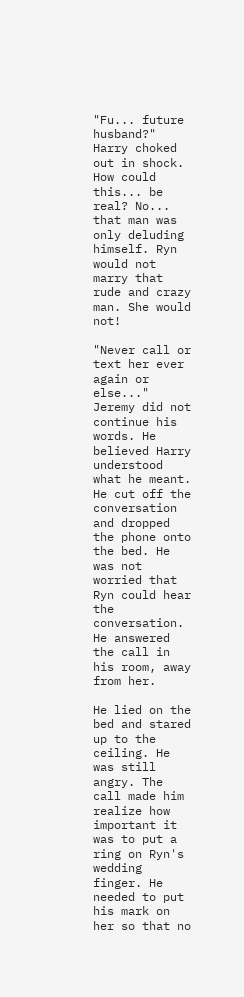"Fu... future husband?" Harry choked out in shock. How could this... be real? No... that man was only deluding himself. Ryn would not marry that rude and crazy man. She would not!

"Never call or text her ever again or else..." Jeremy did not continue his words. He believed Harry understood what he meant. He cut off the conversation and dropped the phone onto the bed. He was not worried that Ryn could hear the conversation. He answered the call in his room, away from her.

He lied on the bed and stared up to the ceiling. He was still angry. The call made him realize how important it was to put a ring on Ryn's wedding finger. He needed to put his mark on her so that no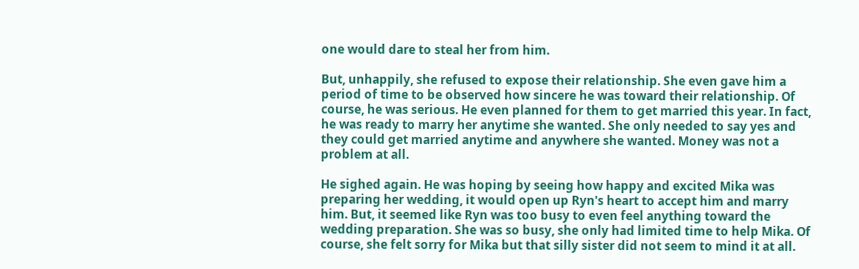one would dare to steal her from him.

But, unhappily, she refused to expose their relationship. She even gave him a period of time to be observed how sincere he was toward their relationship. Of course, he was serious. He even planned for them to get married this year. In fact, he was ready to marry her anytime she wanted. She only needed to say yes and they could get married anytime and anywhere she wanted. Money was not a problem at all.

He sighed again. He was hoping by seeing how happy and excited Mika was preparing her wedding, it would open up Ryn's heart to accept him and marry him. But, it seemed like Ryn was too busy to even feel anything toward the wedding preparation. She was so busy, she only had limited time to help Mika. Of course, she felt sorry for Mika but that silly sister did not seem to mind it at all.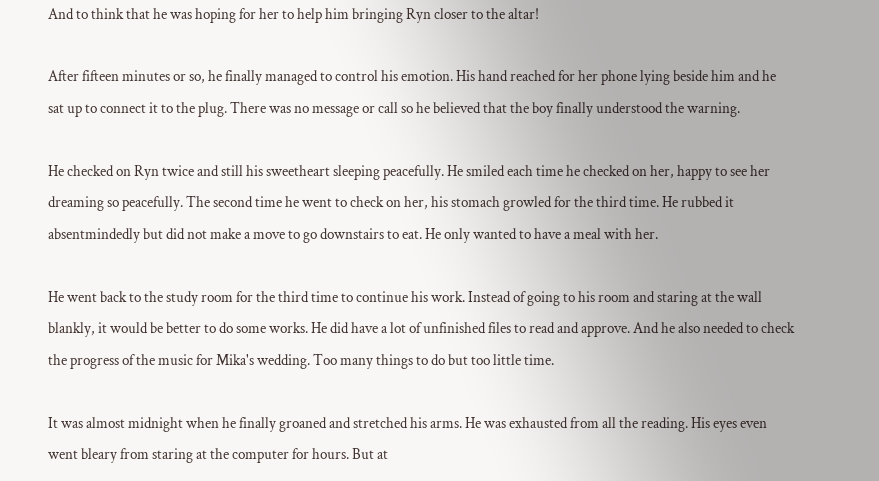And to think that he was hoping for her to help him bringing Ryn closer to the altar!

After fifteen minutes or so, he finally managed to control his emotion. His hand reached for her phone lying beside him and he sat up to connect it to the plug. There was no message or call so he believed that the boy finally understood the warning.

He checked on Ryn twice and still his sweetheart sleeping peacefully. He smiled each time he checked on her, happy to see her dreaming so peacefully. The second time he went to check on her, his stomach growled for the third time. He rubbed it absentmindedly but did not make a move to go downstairs to eat. He only wanted to have a meal with her.

He went back to the study room for the third time to continue his work. Instead of going to his room and staring at the wall blankly, it would be better to do some works. He did have a lot of unfinished files to read and approve. And he also needed to check the progress of the music for Mika's wedding. Too many things to do but too little time.

It was almost midnight when he finally groaned and stretched his arms. He was exhausted from all the reading. His eyes even went bleary from staring at the computer for hours. But at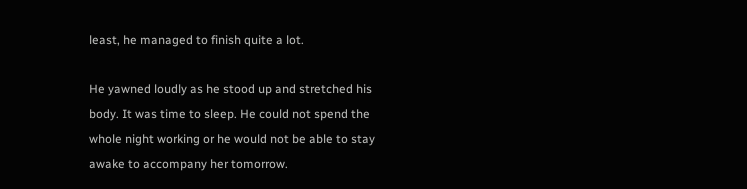least, he managed to finish quite a lot.

He yawned loudly as he stood up and stretched his body. It was time to sleep. He could not spend the whole night working or he would not be able to stay awake to accompany her tomorrow.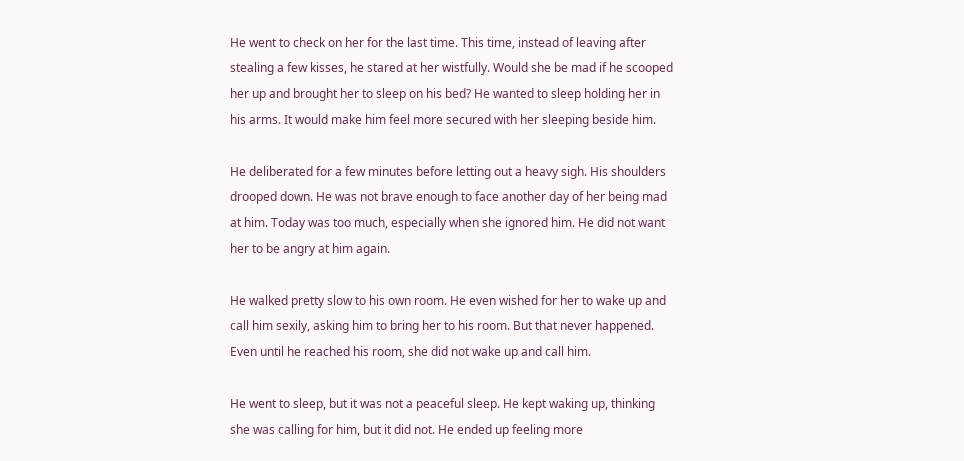He went to check on her for the last time. This time, instead of leaving after stealing a few kisses, he stared at her wistfully. Would she be mad if he scooped her up and brought her to sleep on his bed? He wanted to sleep holding her in his arms. It would make him feel more secured with her sleeping beside him.

He deliberated for a few minutes before letting out a heavy sigh. His shoulders drooped down. He was not brave enough to face another day of her being mad at him. Today was too much, especially when she ignored him. He did not want her to be angry at him again.

He walked pretty slow to his own room. He even wished for her to wake up and call him sexily, asking him to bring her to his room. But that never happened. Even until he reached his room, she did not wake up and call him.

He went to sleep, but it was not a peaceful sleep. He kept waking up, thinking she was calling for him, but it did not. He ended up feeling more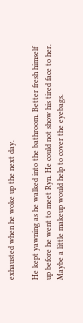exhausted when he woke up the next day.

He kept yawning as he walked into the bathroom. Better fresh himself up before he went to meet Ryn. He could not show his tired face to her. Maybe a little makeup would help to cover the eyebags.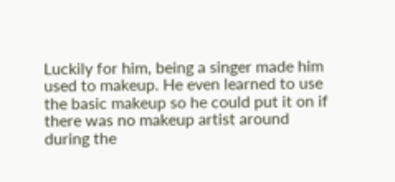Luckily for him, being a singer made him used to makeup. He even learned to use the basic makeup so he could put it on if there was no makeup artist around during the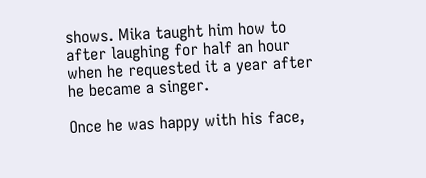shows. Mika taught him how to after laughing for half an hour when he requested it a year after he became a singer.

Once he was happy with his face,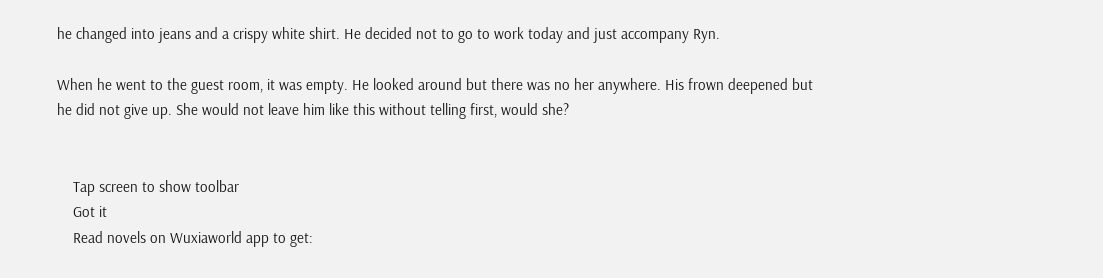he changed into jeans and a crispy white shirt. He decided not to go to work today and just accompany Ryn.

When he went to the guest room, it was empty. He looked around but there was no her anywhere. His frown deepened but he did not give up. She would not leave him like this without telling first, would she?


    Tap screen to show toolbar
    Got it
    Read novels on Wuxiaworld app to get: